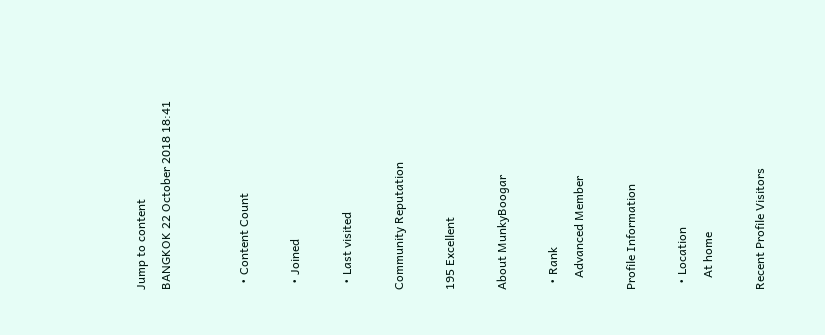Jump to content
BANGKOK 22 October 2018 18:41


  • Content Count

  • Joined

  • Last visited

Community Reputation

195 Excellent

About MunkyBoogar

  • Rank
    Advanced Member

Profile Information

  • Location
    At home

Recent Profile Visitors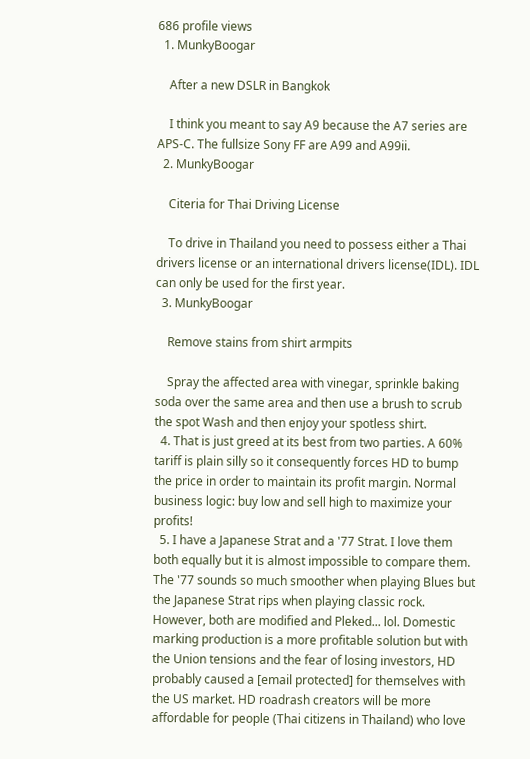686 profile views
  1. MunkyBoogar

    After a new DSLR in Bangkok

    I think you meant to say A9 because the A7 series are APS-C. The fullsize Sony FF are A99 and A99ii.
  2. MunkyBoogar

    Citeria for Thai Driving License

    To drive in Thailand you need to possess either a Thai drivers license or an international drivers license(IDL). IDL can only be used for the first year.
  3. MunkyBoogar

    Remove stains from shirt armpits

    Spray the affected area with vinegar, sprinkle baking soda over the same area and then use a brush to scrub the spot Wash and then enjoy your spotless shirt.
  4. That is just greed at its best from two parties. A 60% tariff is plain silly so it consequently forces HD to bump the price in order to maintain its profit margin. Normal business logic: buy low and sell high to maximize your profits!
  5. I have a Japanese Strat and a '77 Strat. I love them both equally but it is almost impossible to compare them. The '77 sounds so much smoother when playing Blues but the Japanese Strat rips when playing classic rock. However, both are modified and Pleked... lol. Domestic marking production is a more profitable solution but with the Union tensions and the fear of losing investors, HD probably caused a [email protected] for themselves with the US market. HD roadrash creators will be more affordable for people (Thai citizens in Thailand) who love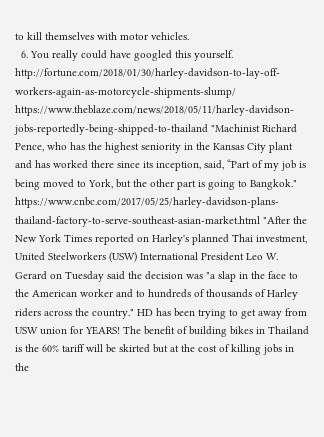to kill themselves with motor vehicles.
  6. You really could have googled this yourself. http://fortune.com/2018/01/30/harley-davidson-to-lay-off-workers-again-as-motorcycle-shipments-slump/ https://www.theblaze.com/news/2018/05/11/harley-davidson-jobs-reportedly-being-shipped-to-thailand "Machinist Richard Pence, who has the highest seniority in the Kansas City plant and has worked there since its inception, said, “Part of my job is being moved to York, but the other part is going to Bangkok." https://www.cnbc.com/2017/05/25/harley-davidson-plans-thailand-factory-to-serve-southeast-asian-market.html "After the New York Times reported on Harley's planned Thai investment, United Steelworkers (USW) International President Leo W. Gerard on Tuesday said the decision was "a slap in the face to the American worker and to hundreds of thousands of Harley riders across the country." HD has been trying to get away from USW union for YEARS! The benefit of building bikes in Thailand is the 60% tariff will be skirted but at the cost of killing jobs in the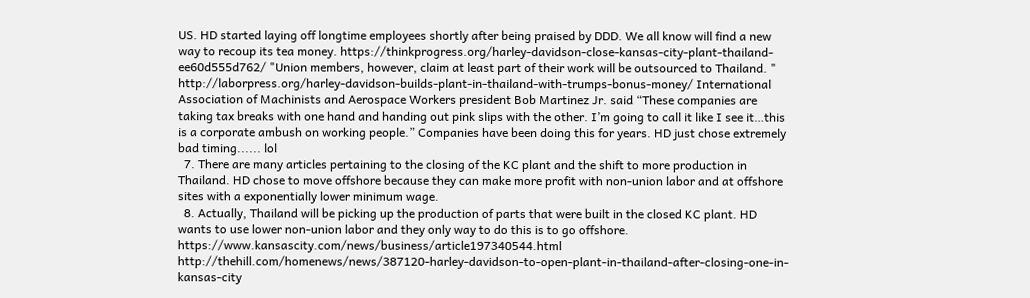US. HD started laying off longtime employees shortly after being praised by DDD. We all know will find a new way to recoup its tea money. https://thinkprogress.org/harley-davidson-close-kansas-city-plant-thailand-ee60d555d762/ "Union members, however, claim at least part of their work will be outsourced to Thailand. " http://laborpress.org/harley-davidson-builds-plant-in-thailand-with-trumps-bonus-money/ International Association of Machinists and Aerospace Workers president Bob Martinez Jr. said “These companies are taking tax breaks with one hand and handing out pink slips with the other. I’m going to call it like I see it…this is a corporate ambush on working people.” Companies have been doing this for years. HD just chose extremely bad timing...... lol
  7. There are many articles pertaining to the closing of the KC plant and the shift to more production in Thailand. HD chose to move offshore because they can make more profit with non-union labor and at offshore sites with a exponentially lower minimum wage.
  8. Actually, Thailand will be picking up the production of parts that were built in the closed KC plant. HD wants to use lower non-union labor and they only way to do this is to go offshore. https://www.kansascity.com/news/business/article197340544.html http://thehill.com/homenews/news/387120-harley-davidson-to-open-plant-in-thailand-after-closing-one-in-kansas-city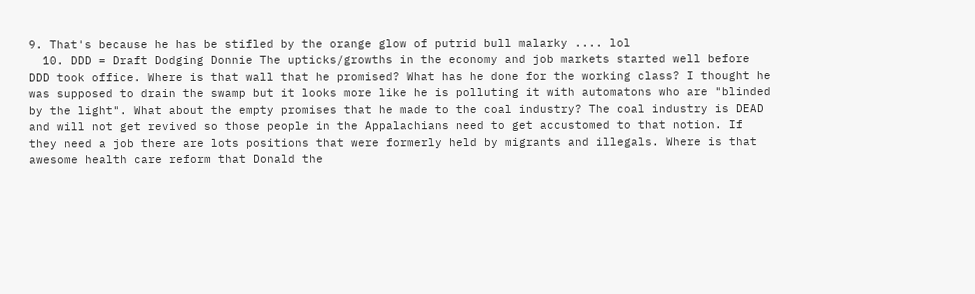9. That's because he has be stifled by the orange glow of putrid bull malarky .... lol
  10. DDD = Draft Dodging Donnie The upticks/growths in the economy and job markets started well before DDD took office. Where is that wall that he promised? What has he done for the working class? I thought he was supposed to drain the swamp but it looks more like he is polluting it with automatons who are "blinded by the light". What about the empty promises that he made to the coal industry? The coal industry is DEAD and will not get revived so those people in the Appalachians need to get accustomed to that notion. If they need a job there are lots positions that were formerly held by migrants and illegals. Where is that awesome health care reform that Donald the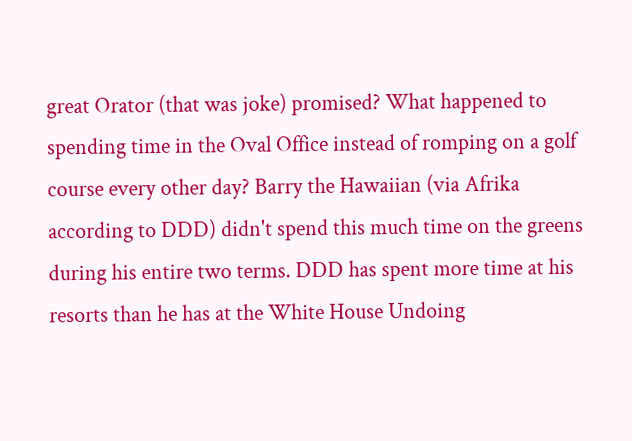great Orator (that was joke) promised? What happened to spending time in the Oval Office instead of romping on a golf course every other day? Barry the Hawaiian (via Afrika according to DDD) didn't spend this much time on the greens during his entire two terms. DDD has spent more time at his resorts than he has at the White House Undoing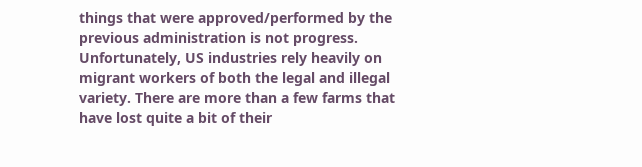things that were approved/performed by the previous administration is not progress. Unfortunately, US industries rely heavily on migrant workers of both the legal and illegal variety. There are more than a few farms that have lost quite a bit of their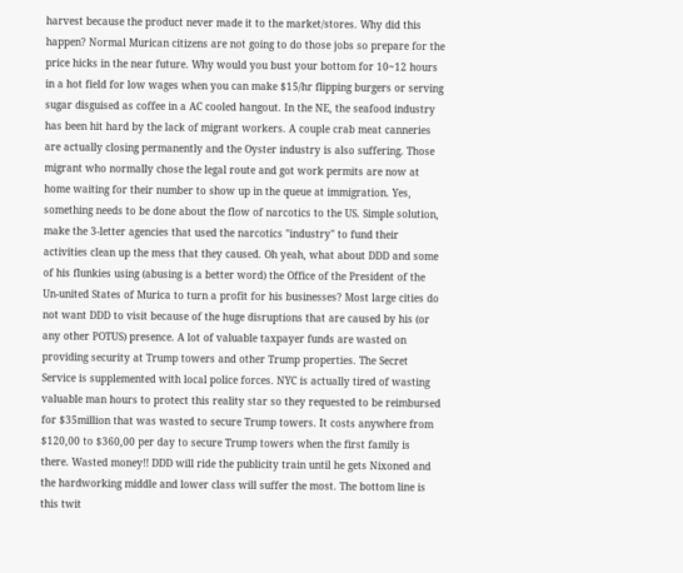harvest because the product never made it to the market/stores. Why did this happen? Normal Murican citizens are not going to do those jobs so prepare for the price hicks in the near future. Why would you bust your bottom for 10~12 hours in a hot field for low wages when you can make $15/hr flipping burgers or serving sugar disguised as coffee in a AC cooled hangout. In the NE, the seafood industry has been hit hard by the lack of migrant workers. A couple crab meat canneries are actually closing permanently and the Oyster industry is also suffering. Those migrant who normally chose the legal route and got work permits are now at home waiting for their number to show up in the queue at immigration. Yes, something needs to be done about the flow of narcotics to the US. Simple solution, make the 3-letter agencies that used the narcotics "industry" to fund their activities clean up the mess that they caused. Oh yeah, what about DDD and some of his flunkies using (abusing is a better word) the Office of the President of the Un-united States of Murica to turn a profit for his businesses? Most large cities do not want DDD to visit because of the huge disruptions that are caused by his (or any other POTUS) presence. A lot of valuable taxpayer funds are wasted on providing security at Trump towers and other Trump properties. The Secret Service is supplemented with local police forces. NYC is actually tired of wasting valuable man hours to protect this reality star so they requested to be reimbursed for $35million that was wasted to secure Trump towers. It costs anywhere from $120,00 to $360,00 per day to secure Trump towers when the first family is there. Wasted money!! DDD will ride the publicity train until he gets Nixoned and the hardworking middle and lower class will suffer the most. The bottom line is this twit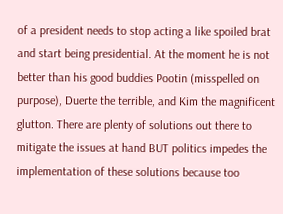of a president needs to stop acting a like spoiled brat and start being presidential. At the moment he is not better than his good buddies Pootin (misspelled on purpose), Duerte the terrible, and Kim the magnificent glutton. There are plenty of solutions out there to mitigate the issues at hand BUT politics impedes the implementation of these solutions because too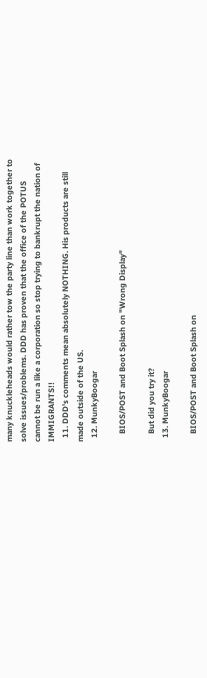many knuckleheads would rather tow the party line than work together to solve issues/problems. DDD has proven that the office of the POTUS cannot be run a like a corporation so stop trying to bankrupt the nation of IMMIGRANTS!!
  11. DDD's comments mean absolutely NOTHING. His products are still made outside of the US.
  12. MunkyBoogar

    BIOS/POST and Boot Splash on "Wrong Display"

    But did you try it?
  13. MunkyBoogar

    BIOS/POST and Boot Splash on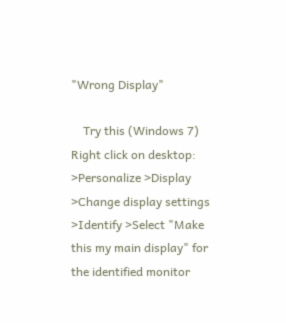"Wrong Display"

    Try this (Windows 7) Right click on desktop: >Personalize >Display >Change display settings >Identify >Select "Make this my main display" for the identified monitor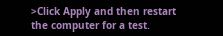>Click Apply and then restart the computer for a test.